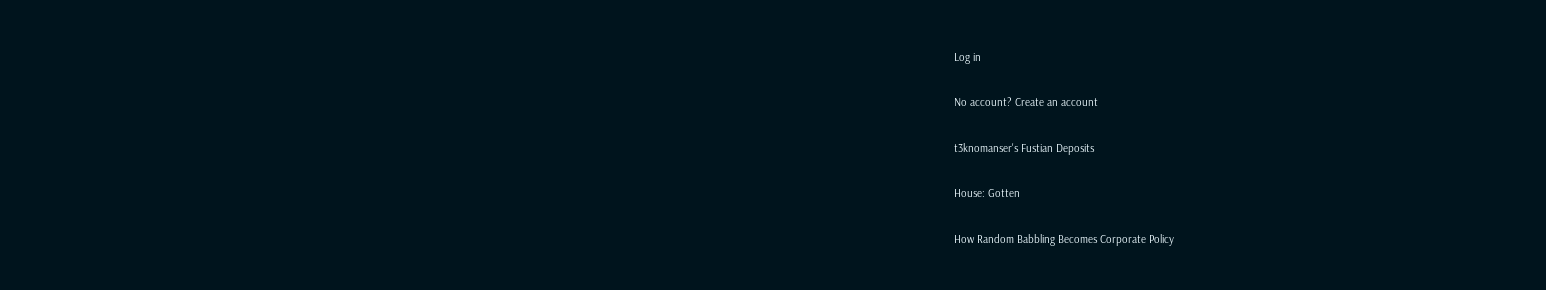Log in

No account? Create an account

t3knomanser's Fustian Deposits

House: Gotten

How Random Babbling Becomes Corporate Policy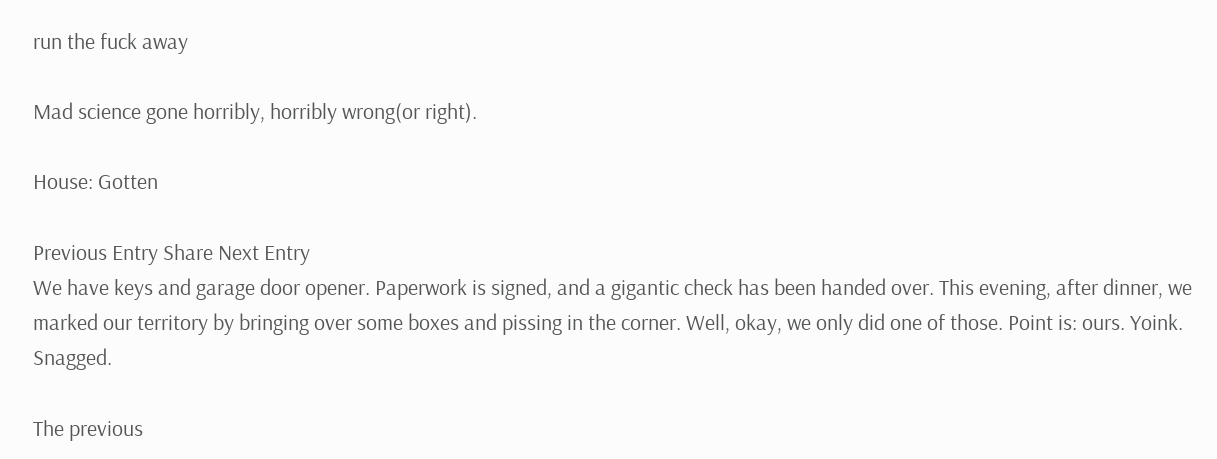run the fuck away

Mad science gone horribly, horribly wrong(or right).

House: Gotten

Previous Entry Share Next Entry
We have keys and garage door opener. Paperwork is signed, and a gigantic check has been handed over. This evening, after dinner, we marked our territory by bringing over some boxes and pissing in the corner. Well, okay, we only did one of those. Point is: ours. Yoink. Snagged.

The previous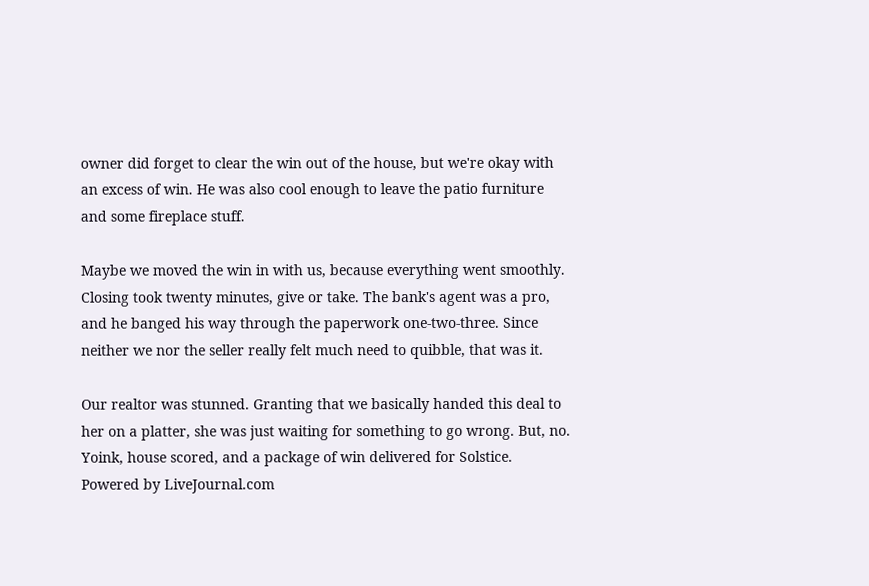owner did forget to clear the win out of the house, but we're okay with an excess of win. He was also cool enough to leave the patio furniture and some fireplace stuff.

Maybe we moved the win in with us, because everything went smoothly. Closing took twenty minutes, give or take. The bank's agent was a pro, and he banged his way through the paperwork one-two-three. Since neither we nor the seller really felt much need to quibble, that was it.

Our realtor was stunned. Granting that we basically handed this deal to her on a platter, she was just waiting for something to go wrong. But, no. Yoink, house scored, and a package of win delivered for Solstice.
Powered by LiveJournal.com